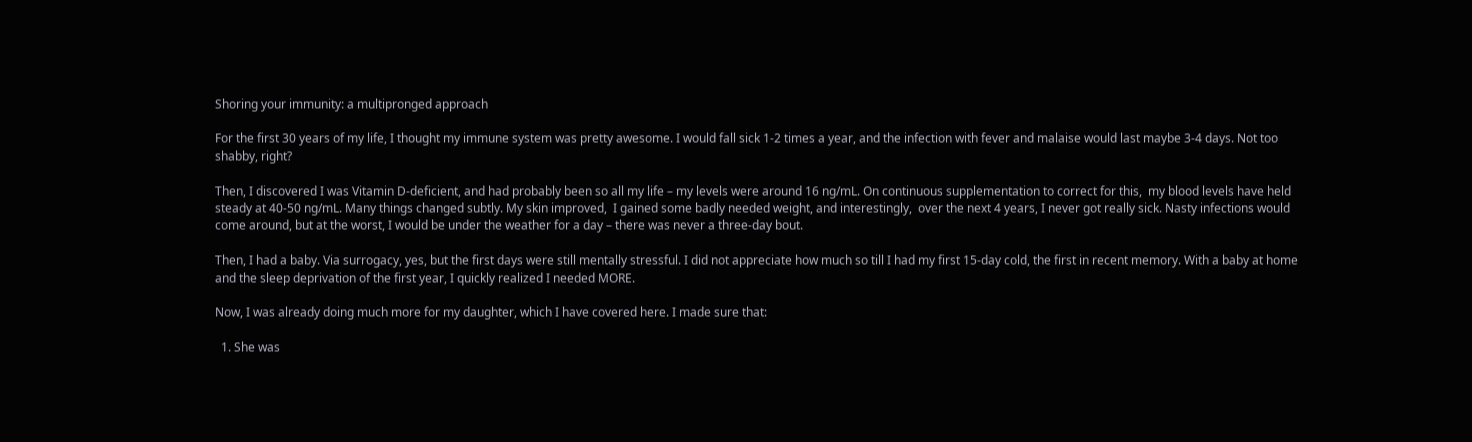Shoring your immunity: a multipronged approach

For the first 30 years of my life, I thought my immune system was pretty awesome. I would fall sick 1-2 times a year, and the infection with fever and malaise would last maybe 3-4 days. Not too shabby, right?

Then, I discovered I was Vitamin D-deficient, and had probably been so all my life – my levels were around 16 ng/mL. On continuous supplementation to correct for this,  my blood levels have held steady at 40-50 ng/mL. Many things changed subtly. My skin improved,  I gained some badly needed weight, and interestingly,  over the next 4 years, I never got really sick. Nasty infections would come around, but at the worst, I would be under the weather for a day – there was never a three-day bout.

Then, I had a baby. Via surrogacy, yes, but the first days were still mentally stressful. I did not appreciate how much so till I had my first 15-day cold, the first in recent memory. With a baby at home and the sleep deprivation of the first year, I quickly realized I needed MORE.

Now, I was already doing much more for my daughter, which I have covered here. I made sure that:

  1. She was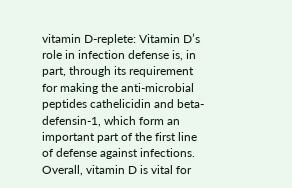vitamin D-replete: Vitamin D’s role in infection defense is, in part, through its requirement for making the anti-microbial peptides cathelicidin and beta-defensin-1, which form an important part of the first line of defense against infections. Overall, vitamin D is vital for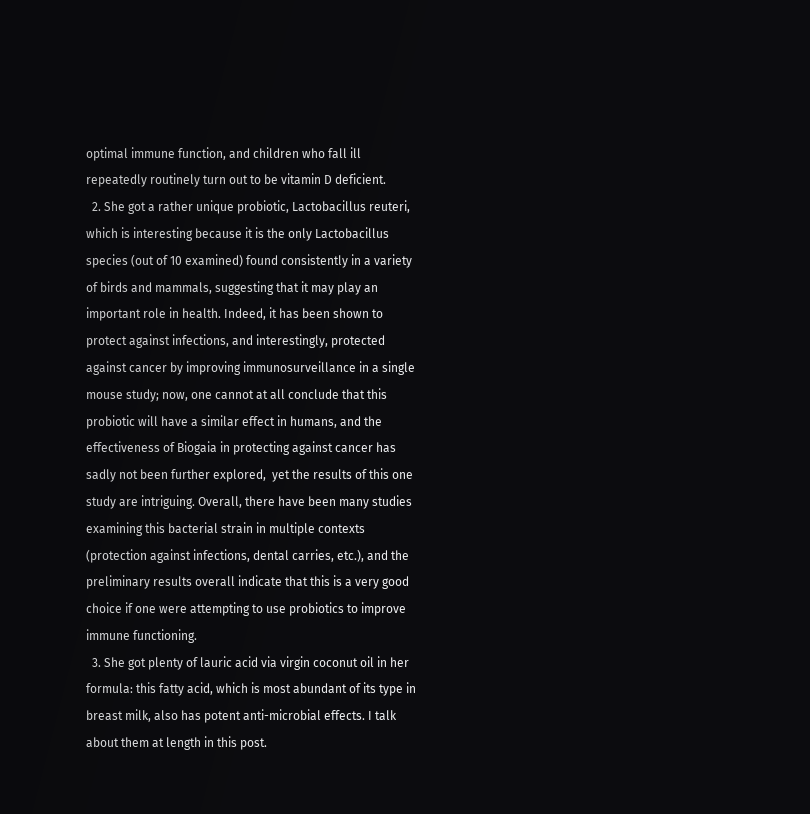optimal immune function, and children who fall ill repeatedly routinely turn out to be vitamin D deficient.
  2. She got a rather unique probiotic, Lactobacillus reuteri, which is interesting because it is the only Lactobacillus species (out of 10 examined) found consistently in a variety of birds and mammals, suggesting that it may play an important role in health. Indeed, it has been shown to protect against infections, and interestingly, protected against cancer by improving immunosurveillance in a single mouse study; now, one cannot at all conclude that this probiotic will have a similar effect in humans, and the effectiveness of Biogaia in protecting against cancer has sadly not been further explored,  yet the results of this one study are intriguing. Overall, there have been many studies examining this bacterial strain in multiple contexts (protection against infections, dental carries, etc.), and the preliminary results overall indicate that this is a very good choice if one were attempting to use probiotics to improve immune functioning.
  3. She got plenty of lauric acid via virgin coconut oil in her formula: this fatty acid, which is most abundant of its type in breast milk, also has potent anti-microbial effects. I talk about them at length in this post.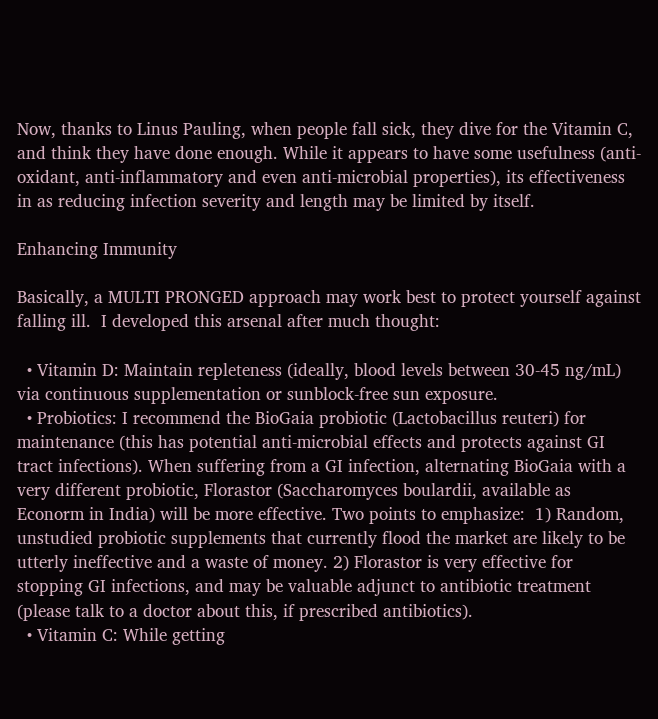Now, thanks to Linus Pauling, when people fall sick, they dive for the Vitamin C, and think they have done enough. While it appears to have some usefulness (anti-oxidant, anti-inflammatory and even anti-microbial properties), its effectiveness in as reducing infection severity and length may be limited by itself.

Enhancing Immunity

Basically, a MULTI PRONGED approach may work best to protect yourself against falling ill.  I developed this arsenal after much thought:

  • Vitamin D: Maintain repleteness (ideally, blood levels between 30-45 ng/mL) via continuous supplementation or sunblock-free sun exposure.
  • Probiotics: I recommend the BioGaia probiotic (Lactobacillus reuteri) for maintenance (this has potential anti-microbial effects and protects against GI tract infections). When suffering from a GI infection, alternating BioGaia with a very different probiotic, Florastor (Saccharomyces boulardii, available as Econorm in India) will be more effective. Two points to emphasize:  1) Random, unstudied probiotic supplements that currently flood the market are likely to be utterly ineffective and a waste of money. 2) Florastor is very effective for stopping GI infections, and may be valuable adjunct to antibiotic treatment (please talk to a doctor about this, if prescribed antibiotics).
  • Vitamin C: While getting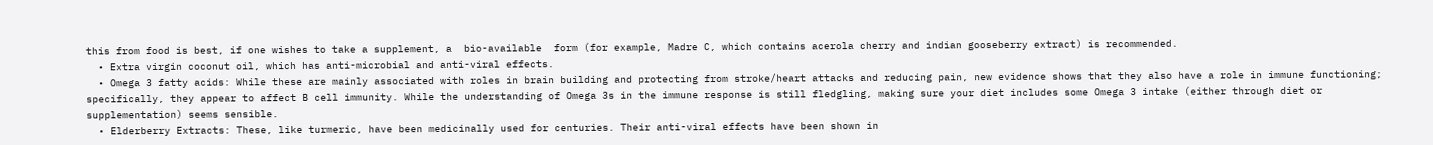this from food is best, if one wishes to take a supplement, a  bio-available  form (for example, Madre C, which contains acerola cherry and indian gooseberry extract) is recommended.
  • Extra virgin coconut oil, which has anti-microbial and anti-viral effects.
  • Omega 3 fatty acids: While these are mainly associated with roles in brain building and protecting from stroke/heart attacks and reducing pain, new evidence shows that they also have a role in immune functioning; specifically, they appear to affect B cell immunity. While the understanding of Omega 3s in the immune response is still fledgling, making sure your diet includes some Omega 3 intake (either through diet or supplementation) seems sensible.
  • Elderberry Extracts: These, like turmeric, have been medicinally used for centuries. Their anti-viral effects have been shown in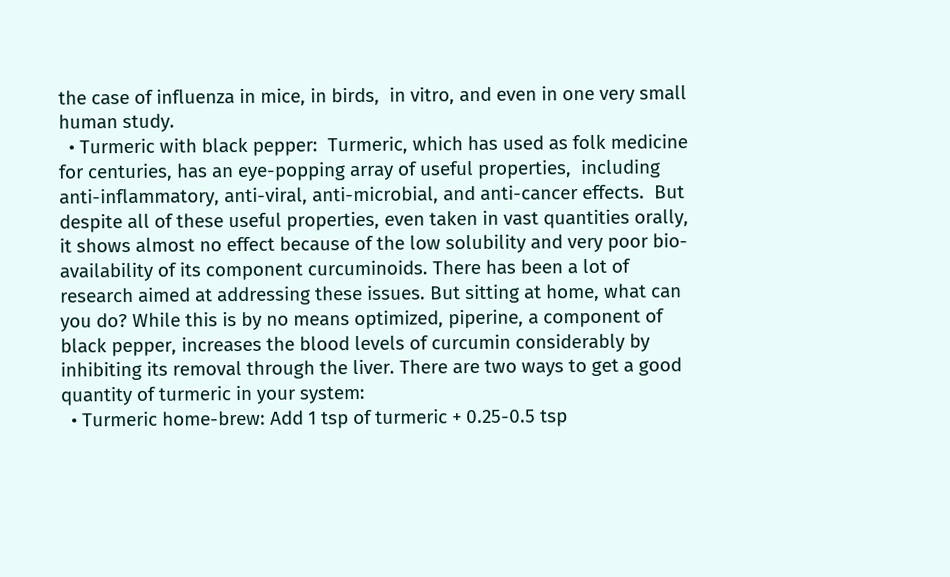the case of influenza in mice, in birds,  in vitro, and even in one very small human study.
  • Turmeric with black pepper:  Turmeric, which has used as folk medicine for centuries, has an eye-popping array of useful properties,  including anti-inflammatory, anti-viral, anti-microbial, and anti-cancer effects.  But despite all of these useful properties, even taken in vast quantities orally, it shows almost no effect because of the low solubility and very poor bio-availability of its component curcuminoids. There has been a lot of research aimed at addressing these issues. But sitting at home, what can you do? While this is by no means optimized, piperine, a component of black pepper, increases the blood levels of curcumin considerably by inhibiting its removal through the liver. There are two ways to get a good quantity of turmeric in your system:
  • Turmeric home-brew: Add 1 tsp of turmeric + 0.25-0.5 tsp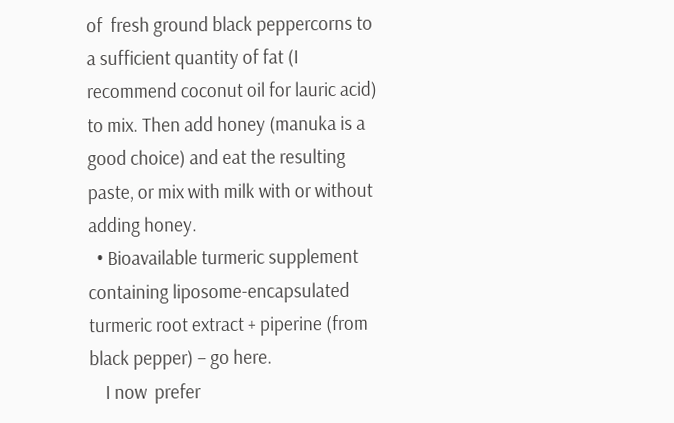of  fresh ground black peppercorns to a sufficient quantity of fat (I recommend coconut oil for lauric acid) to mix. Then add honey (manuka is a good choice) and eat the resulting paste, or mix with milk with or without adding honey.
  • Bioavailable turmeric supplement containing liposome-encapsulated turmeric root extract + piperine (from black pepper) – go here.
    I now  prefer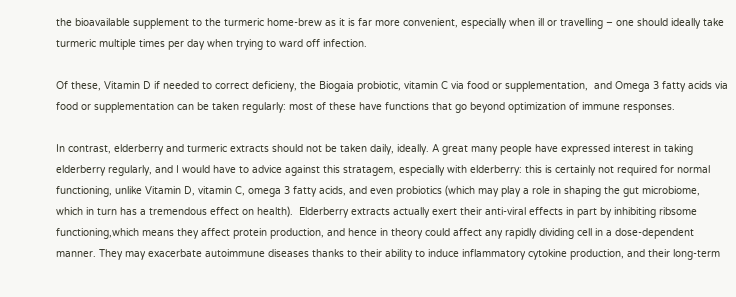the bioavailable supplement to the turmeric home-brew as it is far more convenient, especially when ill or travelling – one should ideally take turmeric multiple times per day when trying to ward off infection.

Of these, Vitamin D if needed to correct deficieny, the Biogaia probiotic, vitamin C via food or supplementation,  and Omega 3 fatty acids via food or supplementation can be taken regularly: most of these have functions that go beyond optimization of immune responses.

In contrast, elderberry and turmeric extracts should not be taken daily, ideally. A great many people have expressed interest in taking elderberry regularly, and I would have to advice against this stratagem, especially with elderberry: this is certainly not required for normal functioning, unlike Vitamin D, vitamin C, omega 3 fatty acids, and even probiotics (which may play a role in shaping the gut microbiome, which in turn has a tremendous effect on health).  Elderberry extracts actually exert their anti-viral effects in part by inhibiting ribsome functioning,which means they affect protein production, and hence in theory could affect any rapidly dividing cell in a dose-dependent manner. They may exacerbate autoimmune diseases thanks to their ability to induce inflammatory cytokine production, and their long-term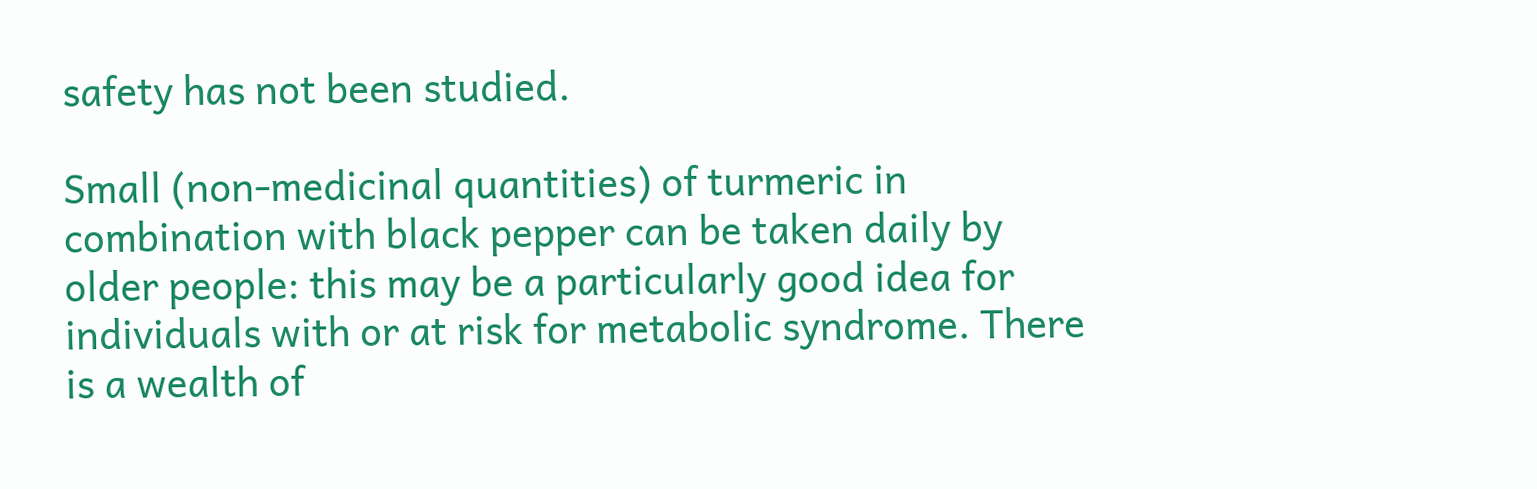safety has not been studied.

Small (non-medicinal quantities) of turmeric in combination with black pepper can be taken daily by older people: this may be a particularly good idea for individuals with or at risk for metabolic syndrome. There is a wealth of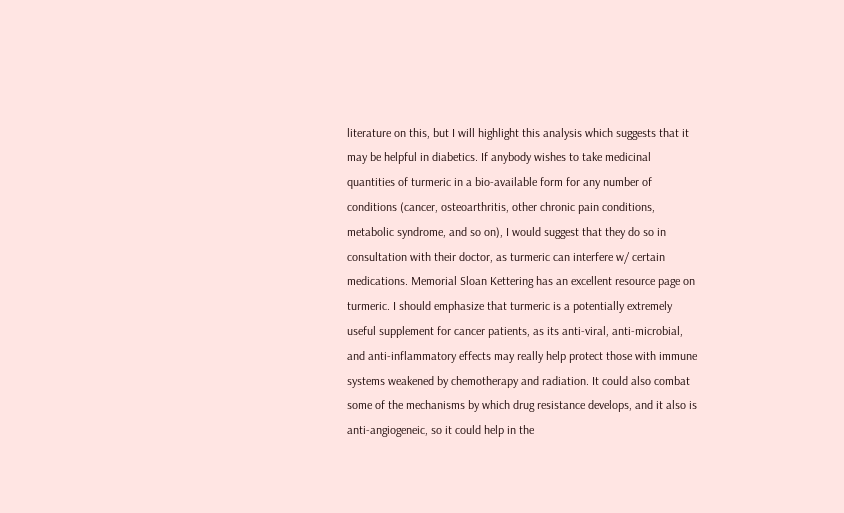literature on this, but I will highlight this analysis which suggests that it may be helpful in diabetics. If anybody wishes to take medicinal quantities of turmeric in a bio-available form for any number of conditions (cancer, osteoarthritis, other chronic pain conditions, metabolic syndrome, and so on), I would suggest that they do so in consultation with their doctor, as turmeric can interfere w/ certain medications. Memorial Sloan Kettering has an excellent resource page on turmeric. I should emphasize that turmeric is a potentially extremely useful supplement for cancer patients, as its anti-viral, anti-microbial, and anti-inflammatory effects may really help protect those with immune systems weakened by chemotherapy and radiation. It could also combat some of the mechanisms by which drug resistance develops, and it also is anti-angiogeneic, so it could help in the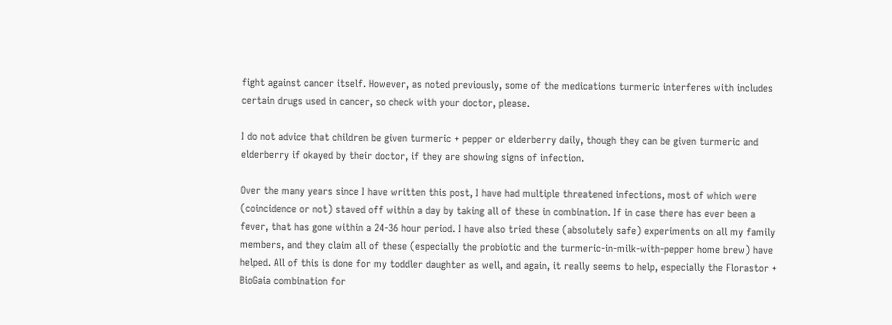fight against cancer itself. However, as noted previously, some of the medications turmeric interferes with includes certain drugs used in cancer, so check with your doctor, please.

I do not advice that children be given turmeric + pepper or elderberry daily, though they can be given turmeric and elderberry if okayed by their doctor, if they are showing signs of infection.

Over the many years since I have written this post, I have had multiple threatened infections, most of which were (coincidence or not) staved off within a day by taking all of these in combination. If in case there has ever been a fever, that has gone within a 24-36 hour period. I have also tried these (absolutely safe) experiments on all my family members, and they claim all of these (especially the probiotic and the turmeric-in-milk-with-pepper home brew) have helped. All of this is done for my toddler daughter as well, and again, it really seems to help, especially the Florastor + BioGaia combination for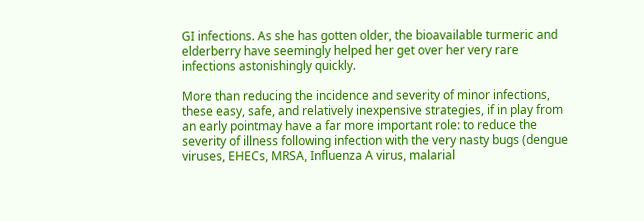GI infections. As she has gotten older, the bioavailable turmeric and elderberry have seemingly helped her get over her very rare infections astonishingly quickly.

More than reducing the incidence and severity of minor infections, these easy, safe, and relatively inexpensive strategies, if in play from an early pointmay have a far more important role: to reduce the severity of illness following infection with the very nasty bugs (dengue viruses, EHECs, MRSA, Influenza A virus, malarial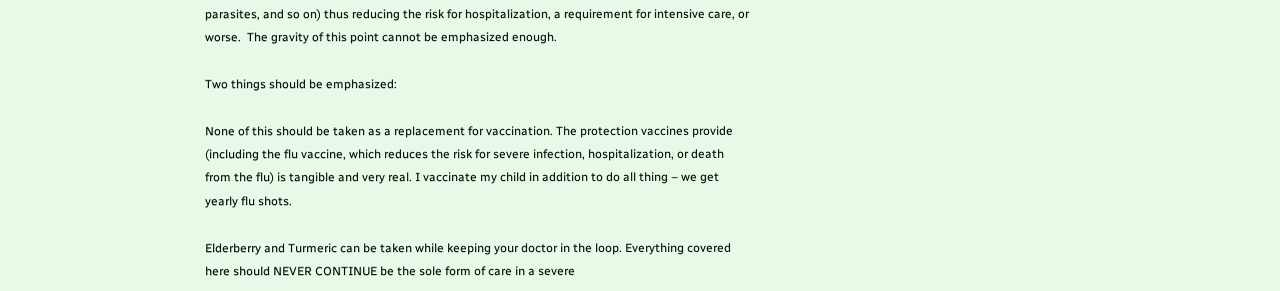parasites, and so on) thus reducing the risk for hospitalization, a requirement for intensive care, or worse.  The gravity of this point cannot be emphasized enough.

Two things should be emphasized:

None of this should be taken as a replacement for vaccination. The protection vaccines provide (including the flu vaccine, which reduces the risk for severe infection, hospitalization, or death from the flu) is tangible and very real. I vaccinate my child in addition to do all thing – we get yearly flu shots.

Elderberry and Turmeric can be taken while keeping your doctor in the loop. Everything covered here should NEVER CONTINUE be the sole form of care in a severe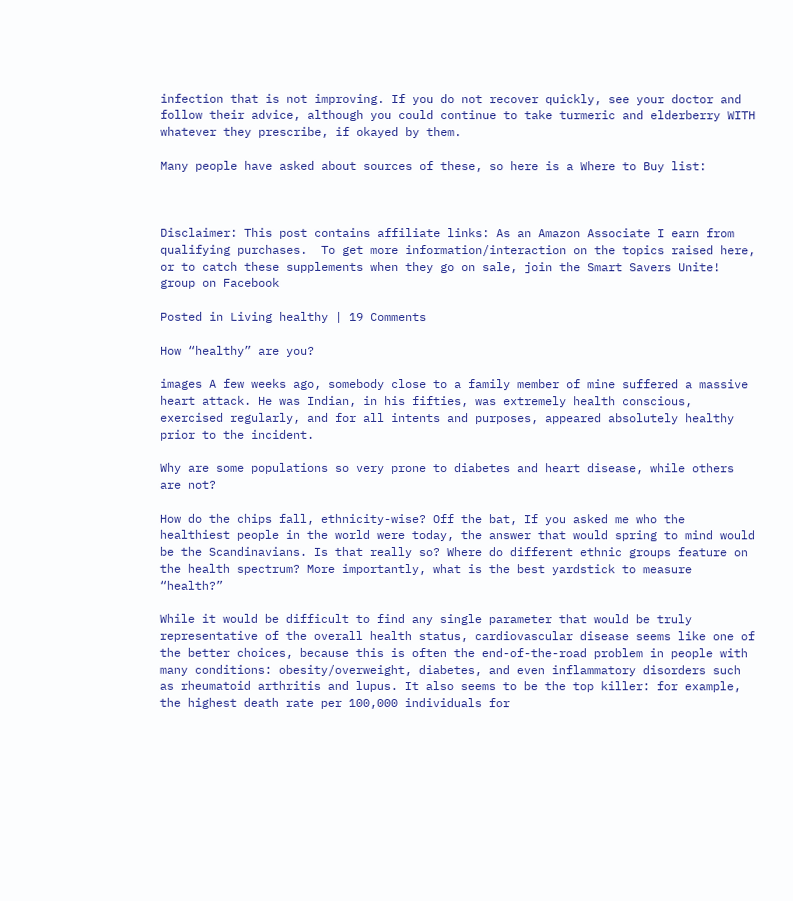infection that is not improving. If you do not recover quickly, see your doctor and follow their advice, although you could continue to take turmeric and elderberry WITH whatever they prescribe, if okayed by them.

Many people have asked about sources of these, so here is a Where to Buy list:



Disclaimer: This post contains affiliate links: As an Amazon Associate I earn from qualifying purchases.  To get more information/interaction on the topics raised here, or to catch these supplements when they go on sale, join the Smart Savers Unite! group on Facebook

Posted in Living healthy | 19 Comments

How “healthy” are you?

images A few weeks ago, somebody close to a family member of mine suffered a massive heart attack. He was Indian, in his fifties, was extremely health conscious, exercised regularly, and for all intents and purposes, appeared absolutely healthy prior to the incident.

Why are some populations so very prone to diabetes and heart disease, while others are not?

How do the chips fall, ethnicity-wise? Off the bat, If you asked me who the healthiest people in the world were today, the answer that would spring to mind would be the Scandinavians. Is that really so? Where do different ethnic groups feature on the health spectrum? More importantly, what is the best yardstick to measure “health?”

While it would be difficult to find any single parameter that would be truly representative of the overall health status, cardiovascular disease seems like one of the better choices, because this is often the end-of-the-road problem in people with many conditions: obesity/overweight, diabetes, and even inflammatory disorders such as rheumatoid arthritis and lupus. It also seems to be the top killer: for example, the highest death rate per 100,000 individuals for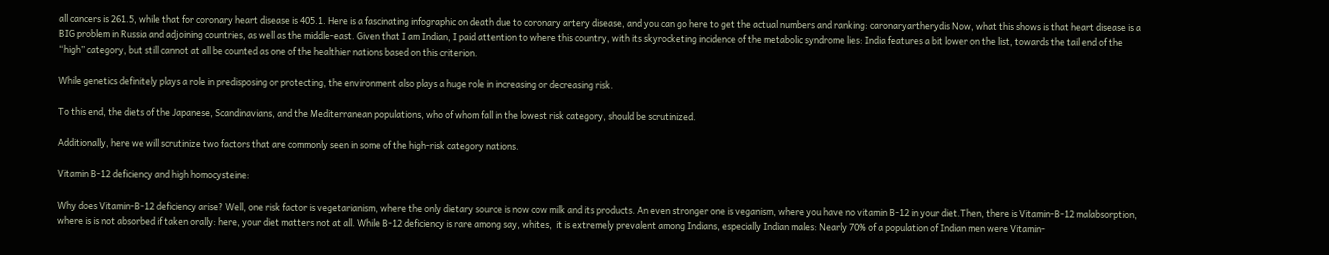all cancers is 261.5, while that for coronary heart disease is 405.1. Here is a fascinating infographic on death due to coronary artery disease, and you can go here to get the actual numbers and ranking: caronaryartherydis Now, what this shows is that heart disease is a BIG problem in Russia and adjoining countries, as well as the middle-east. Given that I am Indian, I paid attention to where this country, with its skyrocketing incidence of the metabolic syndrome lies: India features a bit lower on the list, towards the tail end of the “high” category, but still cannot at all be counted as one of the healthier nations based on this criterion.

While genetics definitely plays a role in predisposing or protecting, the environment also plays a huge role in increasing or decreasing risk.

To this end, the diets of the Japanese, Scandinavians, and the Mediterranean populations, who of whom fall in the lowest risk category, should be scrutinized.

Additionally, here we will scrutinize two factors that are commonly seen in some of the high-risk category nations.

Vitamin B-12 deficiency and high homocysteine:

Why does Vitamin-B-12 deficiency arise? Well, one risk factor is vegetarianism, where the only dietary source is now cow milk and its products. An even stronger one is veganism, where you have no vitamin B-12 in your diet.Then, there is Vitamin-B-12 malabsorption, where is is not absorbed if taken orally: here, your diet matters not at all. While B-12 deficiency is rare among say, whites,  it is extremely prevalent among Indians, especially Indian males: Nearly 70% of a population of Indian men were Vitamin-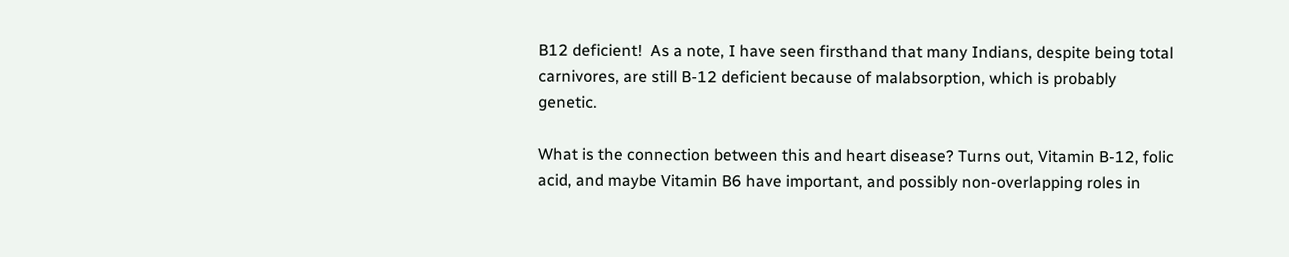B12 deficient!  As a note, I have seen firsthand that many Indians, despite being total carnivores, are still B-12 deficient because of malabsorption, which is probably genetic.

What is the connection between this and heart disease? Turns out, Vitamin B-12, folic acid, and maybe Vitamin B6 have important, and possibly non-overlapping roles in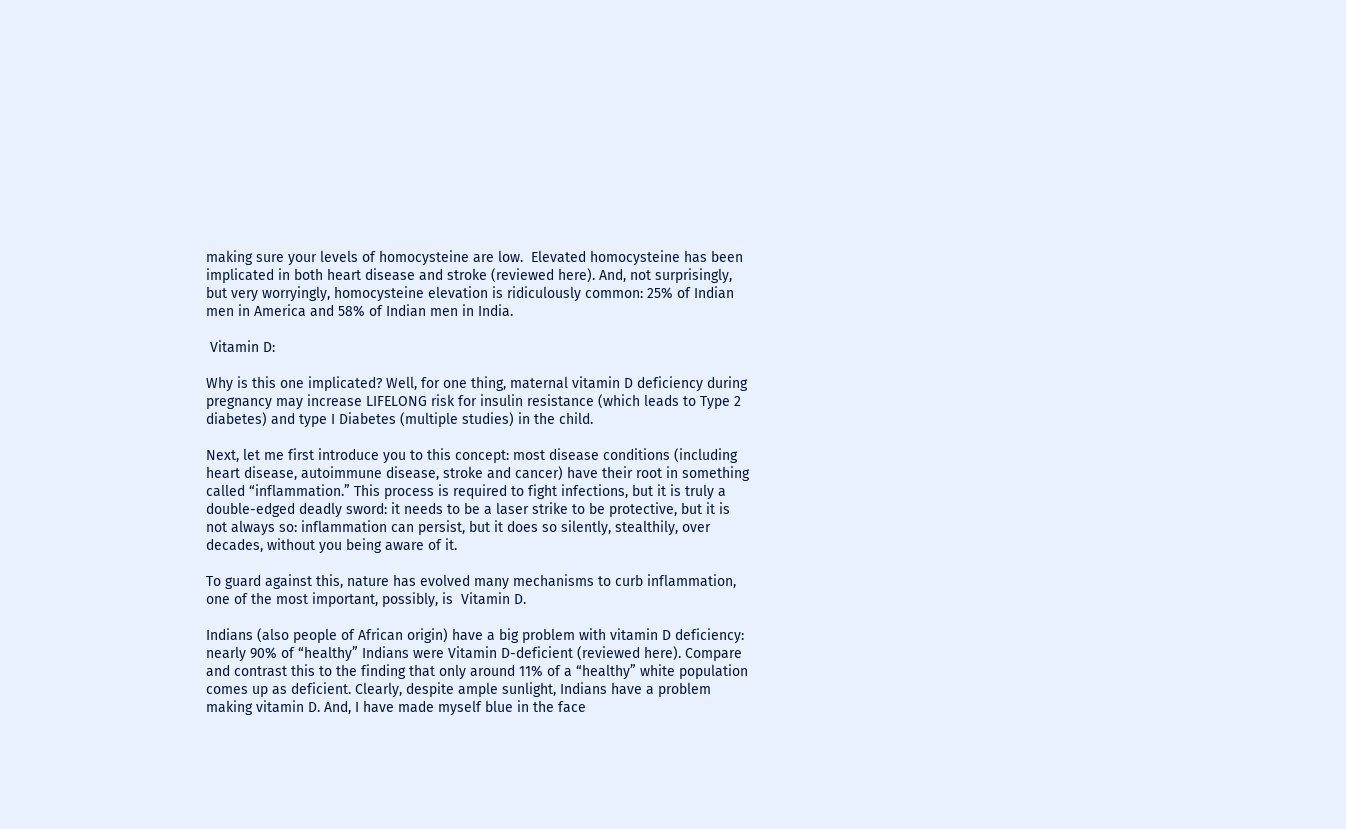making sure your levels of homocysteine are low.  Elevated homocysteine has been implicated in both heart disease and stroke (reviewed here). And, not surprisingly, but very worryingly, homocysteine elevation is ridiculously common: 25% of Indian men in America and 58% of Indian men in India.

 Vitamin D:

Why is this one implicated? Well, for one thing, maternal vitamin D deficiency during pregnancy may increase LIFELONG risk for insulin resistance (which leads to Type 2 diabetes) and type I Diabetes (multiple studies) in the child.

Next, let me first introduce you to this concept: most disease conditions (including heart disease, autoimmune disease, stroke and cancer) have their root in something called “inflammation.” This process is required to fight infections, but it is truly a double-edged deadly sword: it needs to be a laser strike to be protective, but it is not always so: inflammation can persist, but it does so silently, stealthily, over decades, without you being aware of it.

To guard against this, nature has evolved many mechanisms to curb inflammation, one of the most important, possibly, is  Vitamin D.

Indians (also people of African origin) have a big problem with vitamin D deficiency:  nearly 90% of “healthy” Indians were Vitamin D-deficient (reviewed here). Compare and contrast this to the finding that only around 11% of a “healthy” white population comes up as deficient. Clearly, despite ample sunlight, Indians have a problem making vitamin D. And, I have made myself blue in the face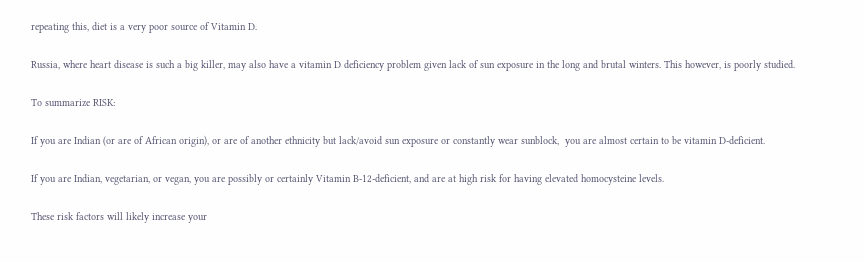repeating this, diet is a very poor source of Vitamin D.

Russia, where heart disease is such a big killer, may also have a vitamin D deficiency problem given lack of sun exposure in the long and brutal winters. This however, is poorly studied.

To summarize RISK:

If you are Indian (or are of African origin), or are of another ethnicity but lack/avoid sun exposure or constantly wear sunblock,  you are almost certain to be vitamin D-deficient.

If you are Indian, vegetarian, or vegan, you are possibly or certainly Vitamin B-12-deficient, and are at high risk for having elevated homocysteine levels.

These risk factors will likely increase your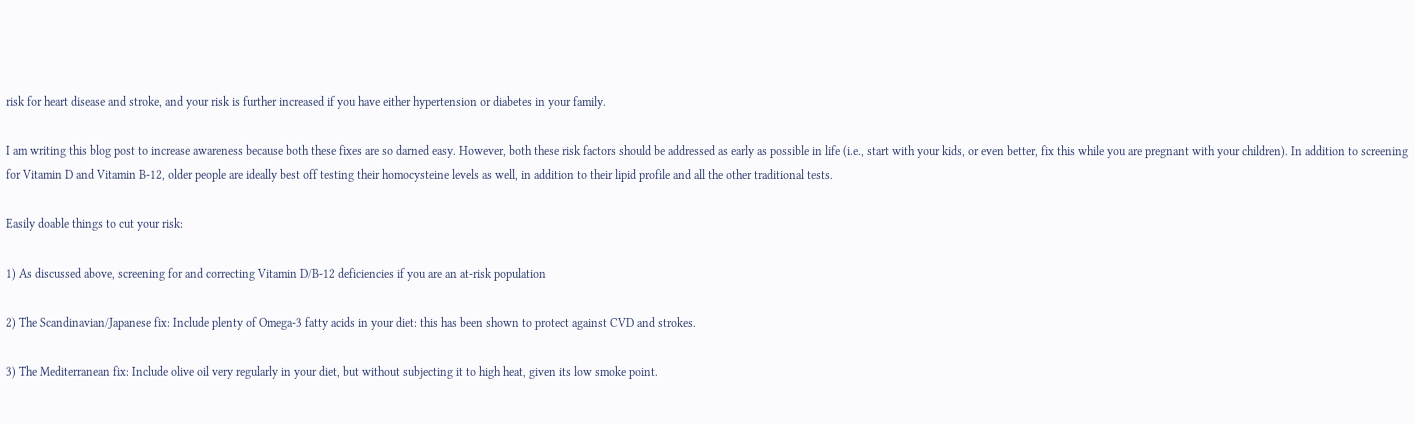risk for heart disease and stroke, and your risk is further increased if you have either hypertension or diabetes in your family.

I am writing this blog post to increase awareness because both these fixes are so darned easy. However, both these risk factors should be addressed as early as possible in life (i.e., start with your kids, or even better, fix this while you are pregnant with your children). In addition to screening for Vitamin D and Vitamin B-12, older people are ideally best off testing their homocysteine levels as well, in addition to their lipid profile and all the other traditional tests.

Easily doable things to cut your risk:

1) As discussed above, screening for and correcting Vitamin D/B-12 deficiencies if you are an at-risk population

2) The Scandinavian/Japanese fix: Include plenty of Omega-3 fatty acids in your diet: this has been shown to protect against CVD and strokes.

3) The Mediterranean fix: Include olive oil very regularly in your diet, but without subjecting it to high heat, given its low smoke point.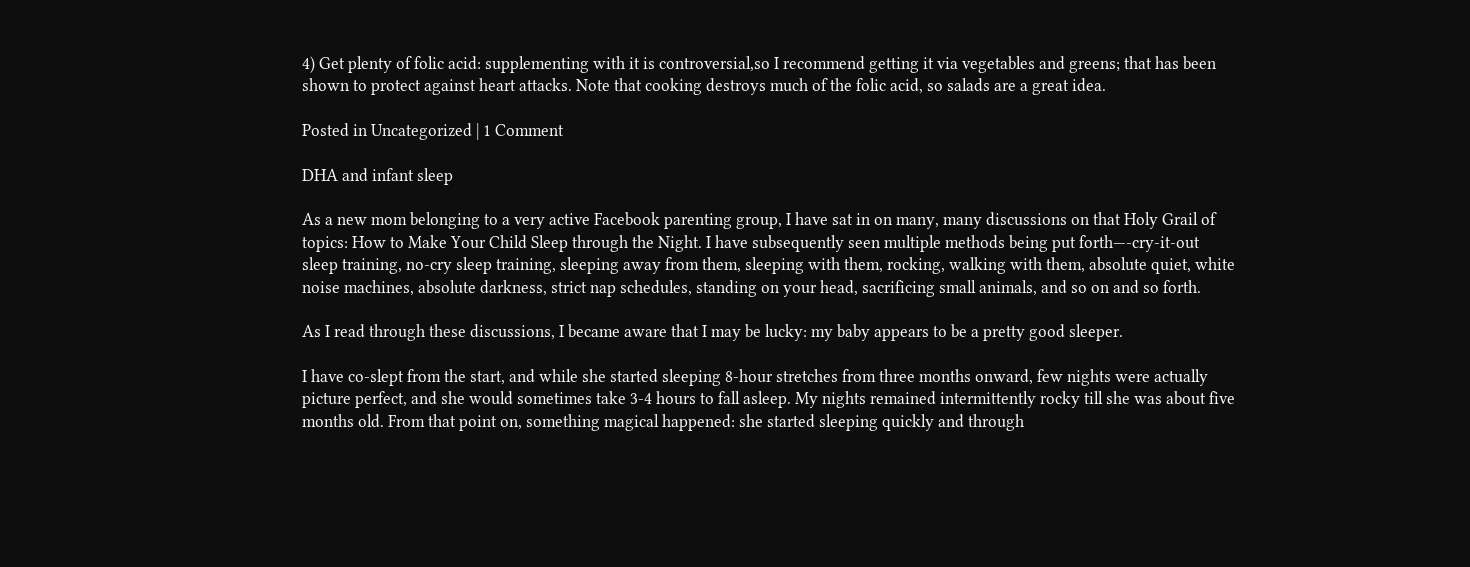4) Get plenty of folic acid: supplementing with it is controversial,so I recommend getting it via vegetables and greens; that has been shown to protect against heart attacks. Note that cooking destroys much of the folic acid, so salads are a great idea.

Posted in Uncategorized | 1 Comment

DHA and infant sleep

As a new mom belonging to a very active Facebook parenting group, I have sat in on many, many discussions on that Holy Grail of topics: How to Make Your Child Sleep through the Night. I have subsequently seen multiple methods being put forth—-cry-it-out sleep training, no-cry sleep training, sleeping away from them, sleeping with them, rocking, walking with them, absolute quiet, white noise machines, absolute darkness, strict nap schedules, standing on your head, sacrificing small animals, and so on and so forth.

As I read through these discussions, I became aware that I may be lucky: my baby appears to be a pretty good sleeper.

I have co-slept from the start, and while she started sleeping 8-hour stretches from three months onward, few nights were actually picture perfect, and she would sometimes take 3-4 hours to fall asleep. My nights remained intermittently rocky till she was about five months old. From that point on, something magical happened: she started sleeping quickly and through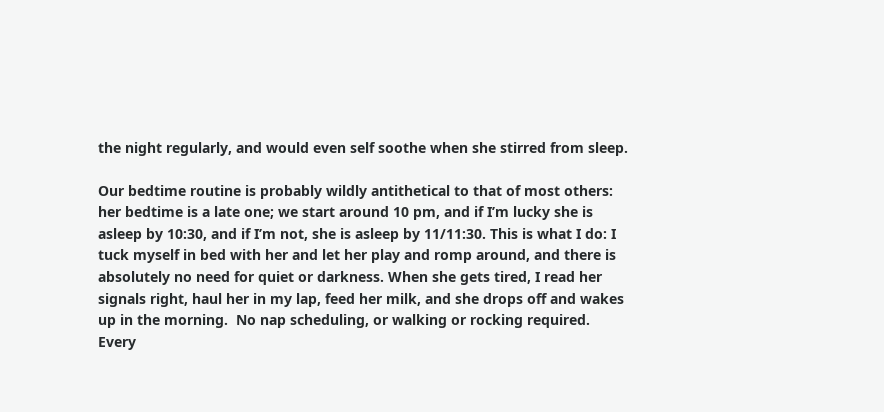the night regularly, and would even self soothe when she stirred from sleep.

Our bedtime routine is probably wildly antithetical to that of most others: her bedtime is a late one; we start around 10 pm, and if I’m lucky she is asleep by 10:30, and if I’m not, she is asleep by 11/11:30. This is what I do: I tuck myself in bed with her and let her play and romp around, and there is absolutely no need for quiet or darkness. When she gets tired, I read her signals right, haul her in my lap, feed her milk, and she drops off and wakes up in the morning.  No nap scheduling, or walking or rocking required.  Every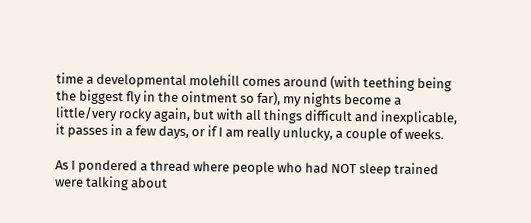time a developmental molehill comes around (with teething being the biggest fly in the ointment so far), my nights become a little/very rocky again, but with all things difficult and inexplicable, it passes in a few days, or if I am really unlucky, a couple of weeks.

As I pondered a thread where people who had NOT sleep trained were talking about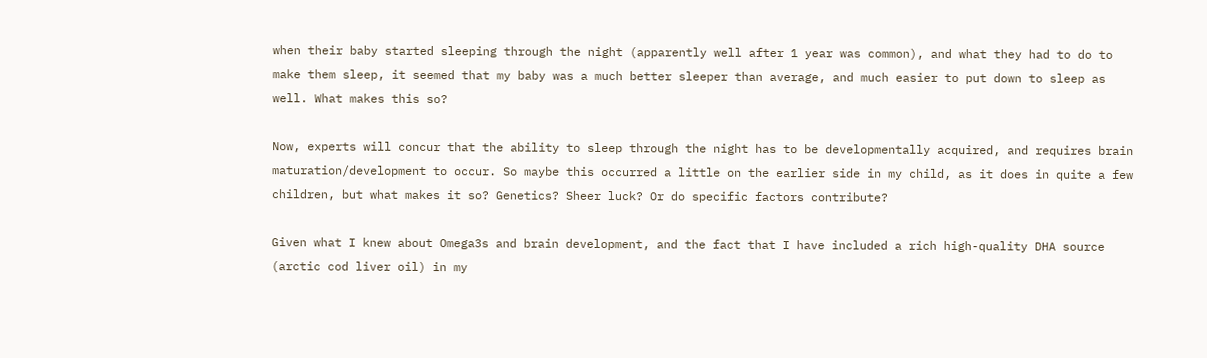when their baby started sleeping through the night (apparently well after 1 year was common), and what they had to do to make them sleep, it seemed that my baby was a much better sleeper than average, and much easier to put down to sleep as well. What makes this so?

Now, experts will concur that the ability to sleep through the night has to be developmentally acquired, and requires brain maturation/development to occur. So maybe this occurred a little on the earlier side in my child, as it does in quite a few children, but what makes it so? Genetics? Sheer luck? Or do specific factors contribute?

Given what I knew about Omega3s and brain development, and the fact that I have included a rich high-quality DHA source (arctic cod liver oil) in my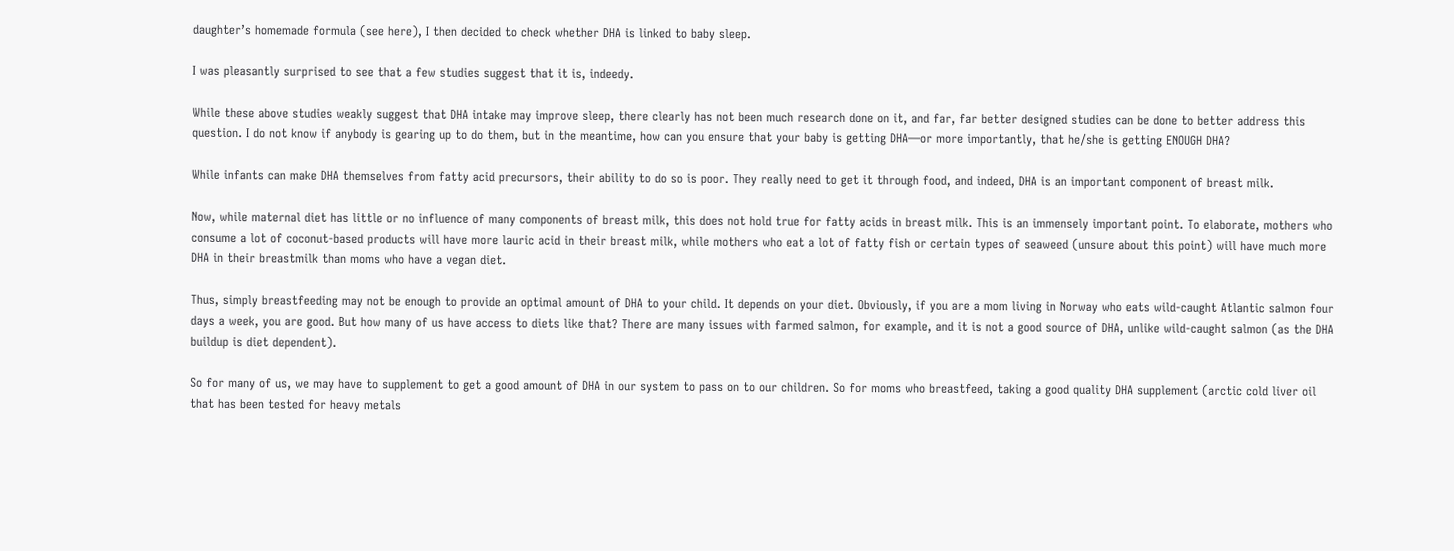daughter’s homemade formula (see here), I then decided to check whether DHA is linked to baby sleep.

I was pleasantly surprised to see that a few studies suggest that it is, indeedy.

While these above studies weakly suggest that DHA intake may improve sleep, there clearly has not been much research done on it, and far, far better designed studies can be done to better address this question. I do not know if anybody is gearing up to do them, but in the meantime, how can you ensure that your baby is getting DHA—or more importantly, that he/she is getting ENOUGH DHA?

While infants can make DHA themselves from fatty acid precursors, their ability to do so is poor. They really need to get it through food, and indeed, DHA is an important component of breast milk.

Now, while maternal diet has little or no influence of many components of breast milk, this does not hold true for fatty acids in breast milk. This is an immensely important point. To elaborate, mothers who consume a lot of coconut-based products will have more lauric acid in their breast milk, while mothers who eat a lot of fatty fish or certain types of seaweed (unsure about this point) will have much more DHA in their breastmilk than moms who have a vegan diet.

Thus, simply breastfeeding may not be enough to provide an optimal amount of DHA to your child. It depends on your diet. Obviously, if you are a mom living in Norway who eats wild-caught Atlantic salmon four days a week, you are good. But how many of us have access to diets like that? There are many issues with farmed salmon, for example, and it is not a good source of DHA, unlike wild-caught salmon (as the DHA buildup is diet dependent).

So for many of us, we may have to supplement to get a good amount of DHA in our system to pass on to our children. So for moms who breastfeed, taking a good quality DHA supplement (arctic cold liver oil that has been tested for heavy metals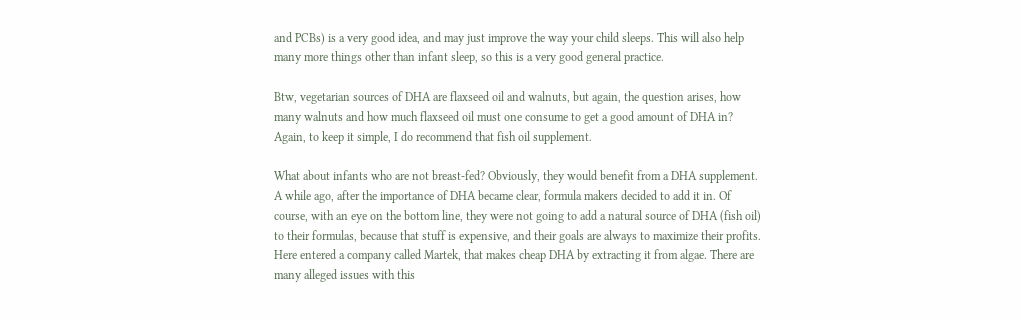and PCBs) is a very good idea, and may just improve the way your child sleeps. This will also help many more things other than infant sleep, so this is a very good general practice.

Btw, vegetarian sources of DHA are flaxseed oil and walnuts, but again, the question arises, how many walnuts and how much flaxseed oil must one consume to get a good amount of DHA in? Again, to keep it simple, I do recommend that fish oil supplement.

What about infants who are not breast-fed? Obviously, they would benefit from a DHA supplement. A while ago, after the importance of DHA became clear, formula makers decided to add it in. Of course, with an eye on the bottom line, they were not going to add a natural source of DHA (fish oil) to their formulas, because that stuff is expensive, and their goals are always to maximize their profits. Here entered a company called Martek, that makes cheap DHA by extracting it from algae. There are many alleged issues with this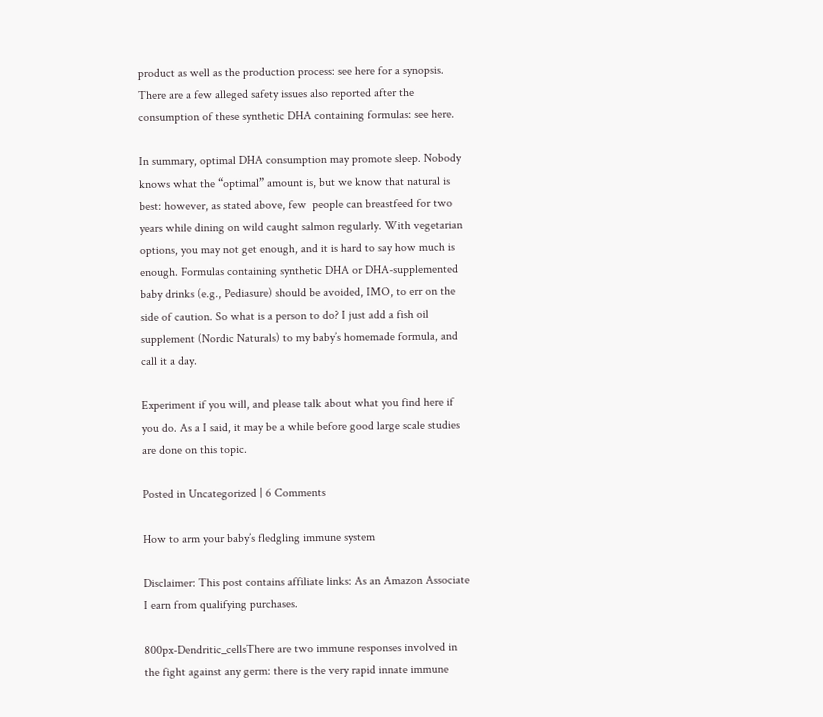product as well as the production process: see here for a synopsis. There are a few alleged safety issues also reported after the consumption of these synthetic DHA containing formulas: see here.

In summary, optimal DHA consumption may promote sleep. Nobody knows what the “optimal” amount is, but we know that natural is best: however, as stated above, few  people can breastfeed for two years while dining on wild caught salmon regularly. With vegetarian options, you may not get enough, and it is hard to say how much is enough. Formulas containing synthetic DHA or DHA-supplemented baby drinks (e.g., Pediasure) should be avoided, IMO, to err on the side of caution. So what is a person to do? I just add a fish oil supplement (Nordic Naturals) to my baby’s homemade formula, and call it a day.

Experiment if you will, and please talk about what you find here if you do. As a I said, it may be a while before good large scale studies are done on this topic.

Posted in Uncategorized | 6 Comments

How to arm your baby’s fledgling immune system

Disclaimer: This post contains affiliate links: As an Amazon Associate I earn from qualifying purchases.

800px-Dendritic_cellsThere are two immune responses involved in the fight against any germ: there is the very rapid innate immune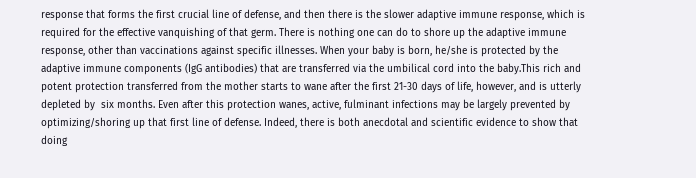response that forms the first crucial line of defense, and then there is the slower adaptive immune response, which is required for the effective vanquishing of that germ. There is nothing one can do to shore up the adaptive immune response, other than vaccinations against specific illnesses. When your baby is born, he/she is protected by the adaptive immune components (IgG antibodies) that are transferred via the umbilical cord into the baby.This rich and potent protection transferred from the mother starts to wane after the first 21-30 days of life, however, and is utterly depleted by  six months. Even after this protection wanes, active, fulminant infections may be largely prevented by optimizing/shoring up that first line of defense. Indeed, there is both anecdotal and scientific evidence to show that doing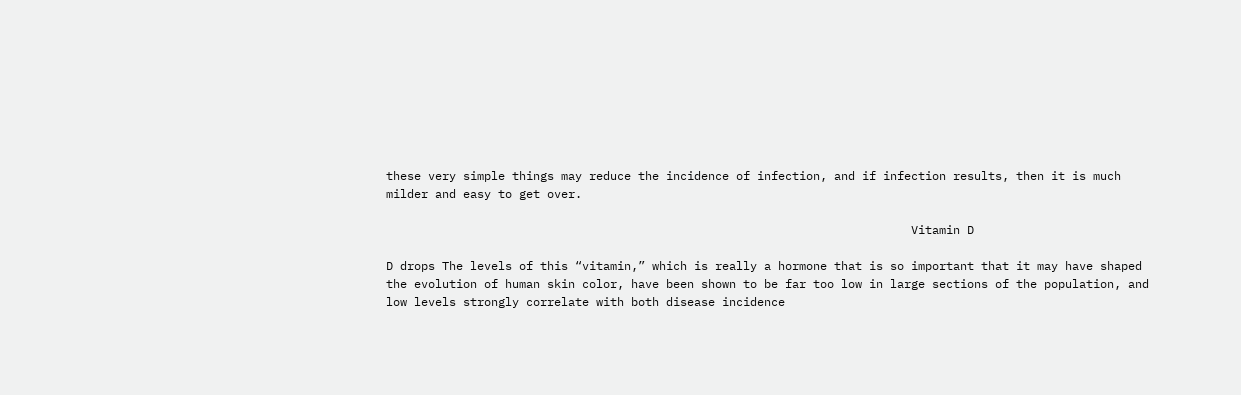these very simple things may reduce the incidence of infection, and if infection results, then it is much milder and easy to get over.

                                                                           Vitamin D

D drops The levels of this “vitamin,” which is really a hormone that is so important that it may have shaped the evolution of human skin color, have been shown to be far too low in large sections of the population, and low levels strongly correlate with both disease incidence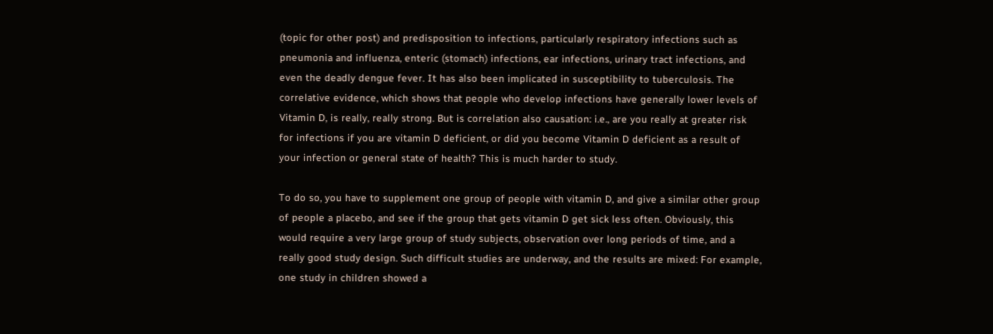(topic for other post) and predisposition to infections, particularly respiratory infections such as pneumonia and influenza, enteric (stomach) infections, ear infections, urinary tract infections, and even the deadly dengue fever. It has also been implicated in susceptibility to tuberculosis. The correlative evidence, which shows that people who develop infections have generally lower levels of Vitamin D, is really, really strong. But is correlation also causation: i.e., are you really at greater risk for infections if you are vitamin D deficient, or did you become Vitamin D deficient as a result of your infection or general state of health? This is much harder to study.

To do so, you have to supplement one group of people with vitamin D, and give a similar other group of people a placebo, and see if the group that gets vitamin D get sick less often. Obviously, this would require a very large group of study subjects, observation over long periods of time, and a really good study design. Such difficult studies are underway, and the results are mixed: For example, one study in children showed a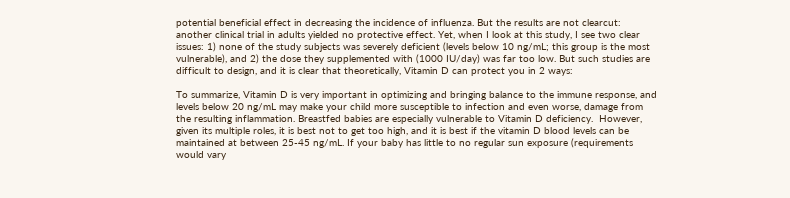potential beneficial effect in decreasing the incidence of influenza. But the results are not clearcut: another clinical trial in adults yielded no protective effect. Yet, when I look at this study, I see two clear issues: 1) none of the study subjects was severely deficient (levels below 10 ng/mL; this group is the most vulnerable), and 2) the dose they supplemented with (1000 IU/day) was far too low. But such studies are difficult to design, and it is clear that theoretically, Vitamin D can protect you in 2 ways:

To summarize, Vitamin D is very important in optimizing and bringing balance to the immune response, and levels below 20 ng/mL may make your child more susceptible to infection and even worse, damage from the resulting inflammation. Breastfed babies are especially vulnerable to Vitamin D deficiency.  However, given its multiple roles, it is best not to get too high, and it is best if the vitamin D blood levels can be maintained at between 25-45 ng/mL. If your baby has little to no regular sun exposure (requirements would vary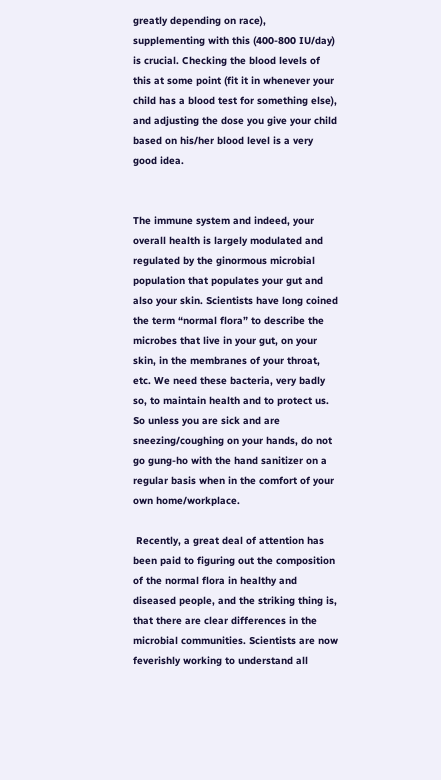greatly depending on race), supplementing with this (400-800 IU/day) is crucial. Checking the blood levels of this at some point (fit it in whenever your child has a blood test for something else), and adjusting the dose you give your child based on his/her blood level is a very good idea.


The immune system and indeed, your overall health is largely modulated and regulated by the ginormous microbial population that populates your gut and also your skin. Scientists have long coined the term “normal flora” to describe the microbes that live in your gut, on your skin, in the membranes of your throat, etc. We need these bacteria, very badly so, to maintain health and to protect us. So unless you are sick and are sneezing/coughing on your hands, do not go gung-ho with the hand sanitizer on a regular basis when in the comfort of your own home/workplace.

 Recently, a great deal of attention has been paid to figuring out the composition of the normal flora in healthy and diseased people, and the striking thing is, that there are clear differences in the microbial communities. Scientists are now feverishly working to understand all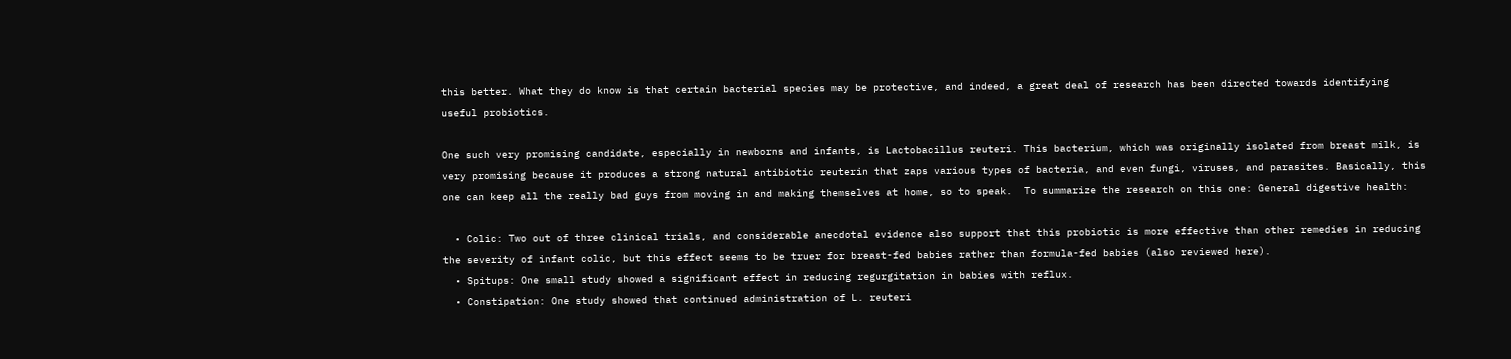this better. What they do know is that certain bacterial species may be protective, and indeed, a great deal of research has been directed towards identifying useful probiotics.

One such very promising candidate, especially in newborns and infants, is Lactobacillus reuteri. This bacterium, which was originally isolated from breast milk, is very promising because it produces a strong natural antibiotic reuterin that zaps various types of bacteria, and even fungi, viruses, and parasites. Basically, this one can keep all the really bad guys from moving in and making themselves at home, so to speak.  To summarize the research on this one: General digestive health:

  • Colic: Two out of three clinical trials, and considerable anecdotal evidence also support that this probiotic is more effective than other remedies in reducing the severity of infant colic, but this effect seems to be truer for breast-fed babies rather than formula-fed babies (also reviewed here).
  • Spitups: One small study showed a significant effect in reducing regurgitation in babies with reflux.
  • Constipation: One study showed that continued administration of L. reuteri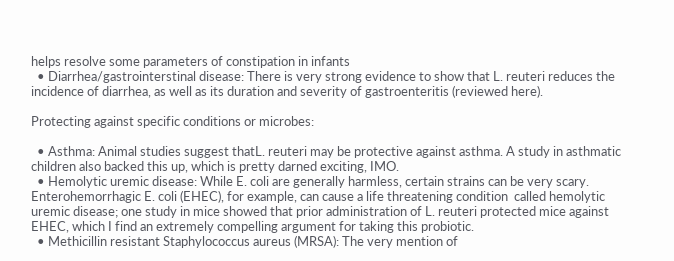helps resolve some parameters of constipation in infants
  • Diarrhea/gastrointerstinal disease: There is very strong evidence to show that L. reuteri reduces the incidence of diarrhea, as well as its duration and severity of gastroenteritis (reviewed here).

Protecting against specific conditions or microbes:

  • Asthma: Animal studies suggest thatL. reuteri may be protective against asthma. A study in asthmatic children also backed this up, which is pretty darned exciting, IMO.
  • Hemolytic uremic disease: While E. coli are generally harmless, certain strains can be very scary. Enterohemorrhagic E. coli (EHEC), for example, can cause a life threatening condition  called hemolytic uremic disease; one study in mice showed that prior administration of L. reuteri protected mice against EHEC, which I find an extremely compelling argument for taking this probiotic.
  • Methicillin resistant Staphylococcus aureus (MRSA): The very mention of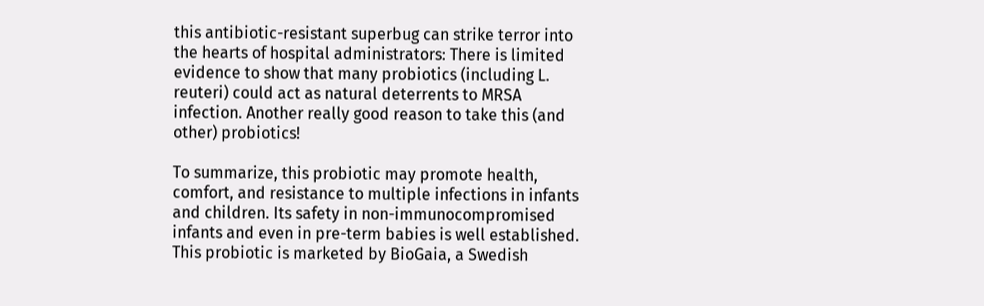this antibiotic-resistant superbug can strike terror into the hearts of hospital administrators: There is limited evidence to show that many probiotics (including L. reuteri) could act as natural deterrents to MRSA infection. Another really good reason to take this (and other) probiotics!

To summarize, this probiotic may promote health, comfort, and resistance to multiple infections in infants and children. Its safety in non-immunocompromised infants and even in pre-term babies is well established. This probiotic is marketed by BioGaia, a Swedish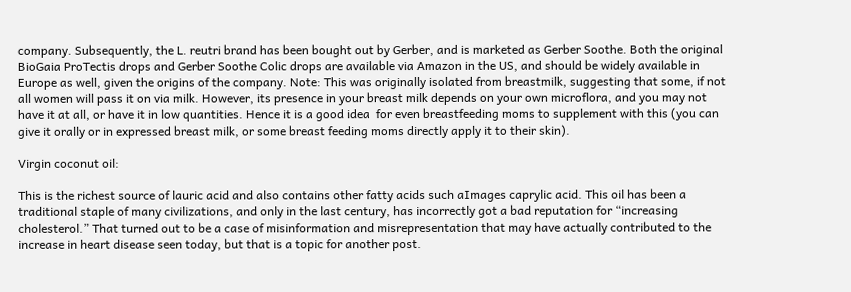company. Subsequently, the L. reutri brand has been bought out by Gerber, and is marketed as Gerber Soothe. Both the original BioGaia ProTectis drops and Gerber Soothe Colic drops are available via Amazon in the US, and should be widely available in Europe as well, given the origins of the company. Note: This was originally isolated from breastmilk, suggesting that some, if not all women will pass it on via milk. However, its presence in your breast milk depends on your own microflora, and you may not have it at all, or have it in low quantities. Hence it is a good idea  for even breastfeeding moms to supplement with this (you can give it orally or in expressed breast milk, or some breast feeding moms directly apply it to their skin).

Virgin coconut oil:

This is the richest source of lauric acid and also contains other fatty acids such aImages caprylic acid. This oil has been a traditional staple of many civilizations, and only in the last century, has incorrectly got a bad reputation for “increasing cholesterol.” That turned out to be a case of misinformation and misrepresentation that may have actually contributed to the increase in heart disease seen today, but that is a topic for another post.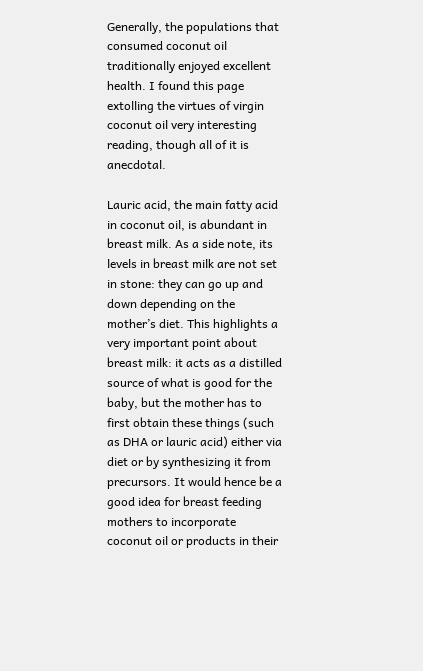Generally, the populations that consumed coconut oil traditionally enjoyed excellent health. I found this page extolling the virtues of virgin coconut oil very interesting reading, though all of it is anecdotal.

Lauric acid, the main fatty acid in coconut oil, is abundant in breast milk. As a side note, its levels in breast milk are not set in stone: they can go up and down depending on the mother’s diet. This highlights a very important point about breast milk: it acts as a distilled source of what is good for the baby, but the mother has to first obtain these things (such as DHA or lauric acid) either via diet or by synthesizing it from precursors. It would hence be a good idea for breast feeding mothers to incorporate coconut oil or products in their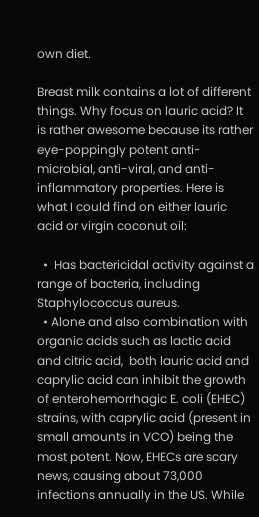own diet.

Breast milk contains a lot of different things. Why focus on lauric acid? It is rather awesome because its rather eye-poppingly potent anti-microbial, anti-viral, and anti-inflammatory properties. Here is what I could find on either lauric acid or virgin coconut oil:

  •  Has bactericidal activity against a range of bacteria, including Staphylococcus aureus.
  • Alone and also combination with organic acids such as lactic acid and citric acid,  both lauric acid and caprylic acid can inhibit the growth of enterohemorrhagic E. coli (EHEC) strains, with caprylic acid (present in small amounts in VCO) being the most potent. Now, EHECs are scary news, causing about 73,000 infections annually in the US. While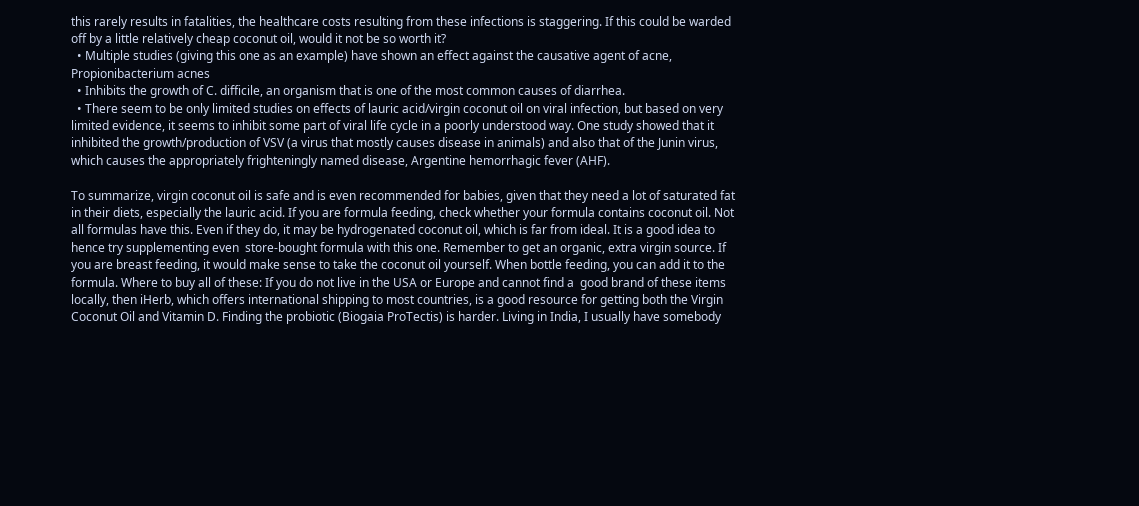this rarely results in fatalities, the healthcare costs resulting from these infections is staggering. If this could be warded off by a little relatively cheap coconut oil, would it not be so worth it?
  • Multiple studies (giving this one as an example) have shown an effect against the causative agent of acne, Propionibacterium acnes
  • Inhibits the growth of C. difficile, an organism that is one of the most common causes of diarrhea.
  • There seem to be only limited studies on effects of lauric acid/virgin coconut oil on viral infection, but based on very limited evidence, it seems to inhibit some part of viral life cycle in a poorly understood way. One study showed that it inhibited the growth/production of VSV (a virus that mostly causes disease in animals) and also that of the Junin virus, which causes the appropriately frighteningly named disease, Argentine hemorrhagic fever (AHF).

To summarize, virgin coconut oil is safe and is even recommended for babies, given that they need a lot of saturated fat in their diets, especially the lauric acid. If you are formula feeding, check whether your formula contains coconut oil. Not all formulas have this. Even if they do, it may be hydrogenated coconut oil, which is far from ideal. It is a good idea to hence try supplementing even  store-bought formula with this one. Remember to get an organic, extra virgin source. If you are breast feeding, it would make sense to take the coconut oil yourself. When bottle feeding, you can add it to the formula. Where to buy all of these: If you do not live in the USA or Europe and cannot find a  good brand of these items locally, then iHerb, which offers international shipping to most countries, is a good resource for getting both the Virgin Coconut Oil and Vitamin D. Finding the probiotic (Biogaia ProTectis) is harder. Living in India, I usually have somebody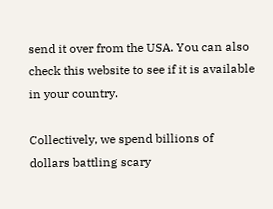send it over from the USA. You can also check this website to see if it is available in your country.

Collectively, we spend billions of dollars battling scary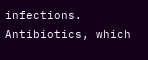infections. Antibiotics, which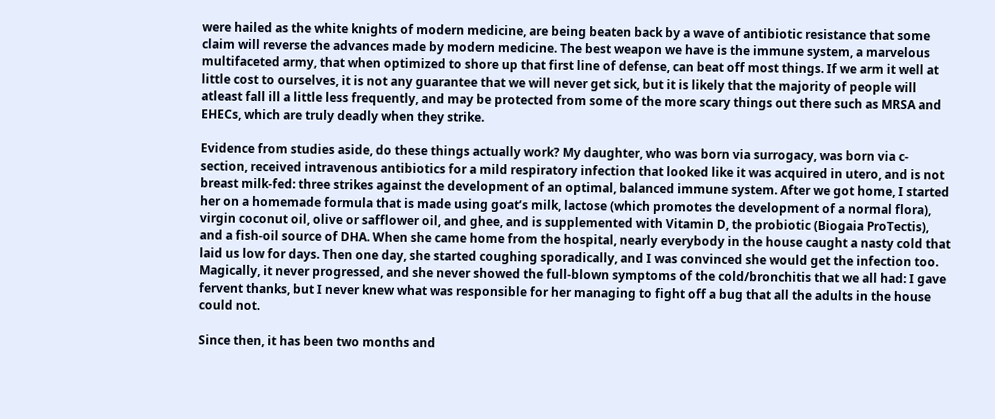were hailed as the white knights of modern medicine, are being beaten back by a wave of antibiotic resistance that some claim will reverse the advances made by modern medicine. The best weapon we have is the immune system, a marvelous multifaceted army, that when optimized to shore up that first line of defense, can beat off most things. If we arm it well at little cost to ourselves, it is not any guarantee that we will never get sick, but it is likely that the majority of people will atleast fall ill a little less frequently, and may be protected from some of the more scary things out there such as MRSA and EHECs, which are truly deadly when they strike.

Evidence from studies aside, do these things actually work? My daughter, who was born via surrogacy, was born via c-section, received intravenous antibiotics for a mild respiratory infection that looked like it was acquired in utero, and is not breast milk-fed: three strikes against the development of an optimal, balanced immune system. After we got home, I started her on a homemade formula that is made using goat’s milk, lactose (which promotes the development of a normal flora), virgin coconut oil, olive or safflower oil, and ghee, and is supplemented with Vitamin D, the probiotic (Biogaia ProTectis), and a fish-oil source of DHA. When she came home from the hospital, nearly everybody in the house caught a nasty cold that laid us low for days. Then one day, she started coughing sporadically, and I was convinced she would get the infection too. Magically, it never progressed, and she never showed the full-blown symptoms of the cold/bronchitis that we all had: I gave fervent thanks, but I never knew what was responsible for her managing to fight off a bug that all the adults in the house could not.

Since then, it has been two months and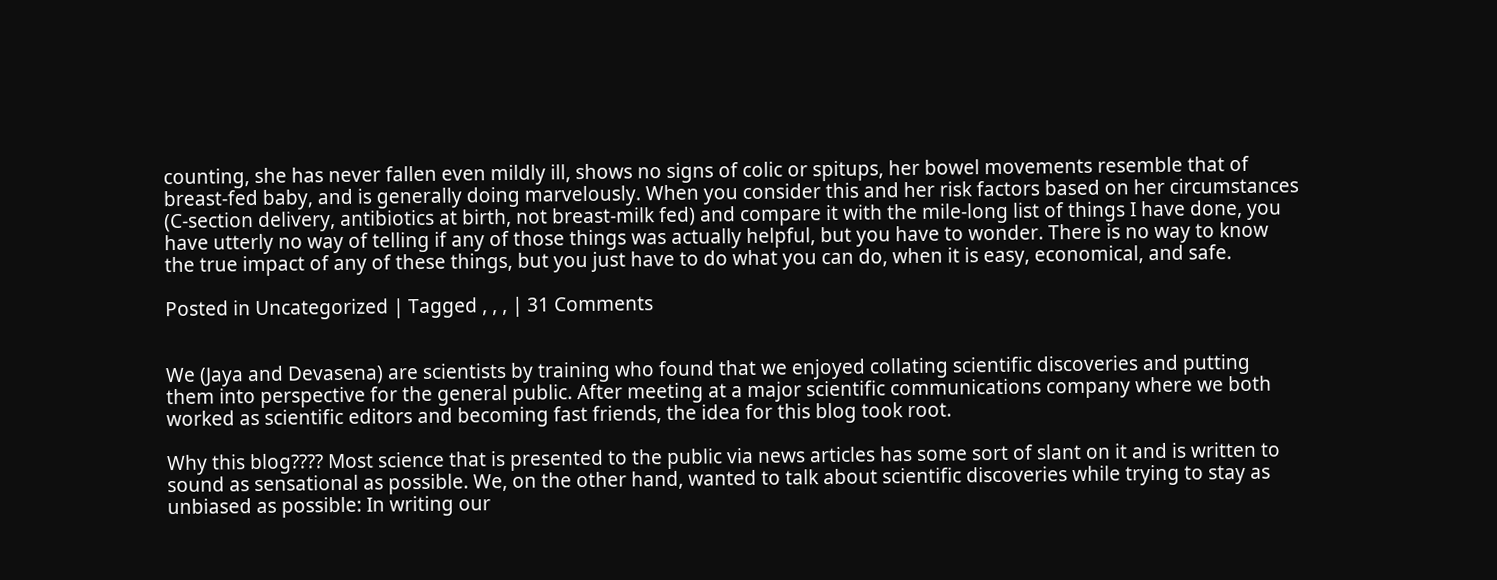counting, she has never fallen even mildly ill, shows no signs of colic or spitups, her bowel movements resemble that of breast-fed baby, and is generally doing marvelously. When you consider this and her risk factors based on her circumstances (C-section delivery, antibiotics at birth, not breast-milk fed) and compare it with the mile-long list of things I have done, you have utterly no way of telling if any of those things was actually helpful, but you have to wonder. There is no way to know the true impact of any of these things, but you just have to do what you can do, when it is easy, economical, and safe.

Posted in Uncategorized | Tagged , , , | 31 Comments


We (Jaya and Devasena) are scientists by training who found that we enjoyed collating scientific discoveries and putting them into perspective for the general public. After meeting at a major scientific communications company where we both worked as scientific editors and becoming fast friends, the idea for this blog took root.

Why this blog???? Most science that is presented to the public via news articles has some sort of slant on it and is written to sound as sensational as possible. We, on the other hand, wanted to talk about scientific discoveries while trying to stay as unbiased as possible: In writing our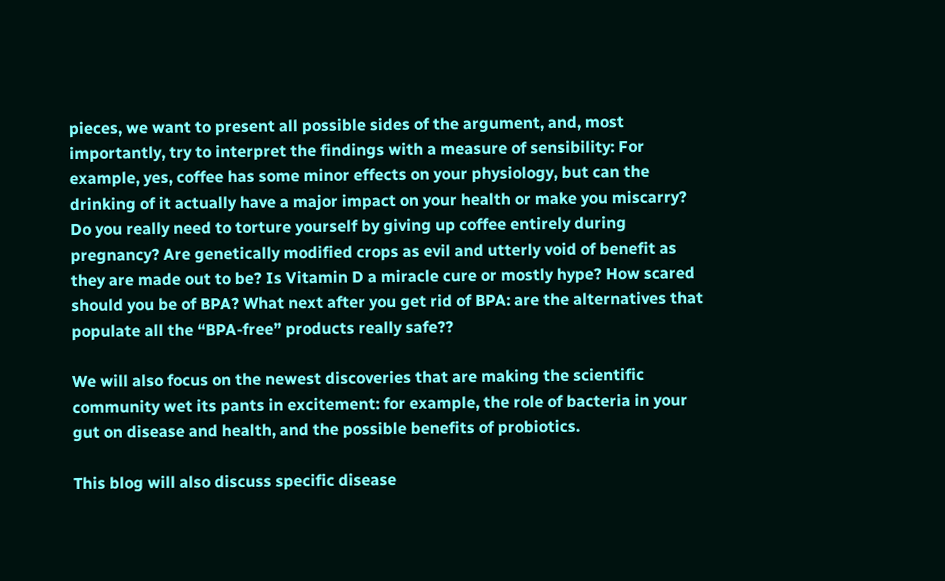pieces, we want to present all possible sides of the argument, and, most importantly, try to interpret the findings with a measure of sensibility: For example, yes, coffee has some minor effects on your physiology, but can the drinking of it actually have a major impact on your health or make you miscarry? Do you really need to torture yourself by giving up coffee entirely during pregnancy? Are genetically modified crops as evil and utterly void of benefit as they are made out to be? Is Vitamin D a miracle cure or mostly hype? How scared should you be of BPA? What next after you get rid of BPA: are the alternatives that populate all the “BPA-free” products really safe??

We will also focus on the newest discoveries that are making the scientific community wet its pants in excitement: for example, the role of bacteria in your gut on disease and health, and the possible benefits of probiotics.

This blog will also discuss specific disease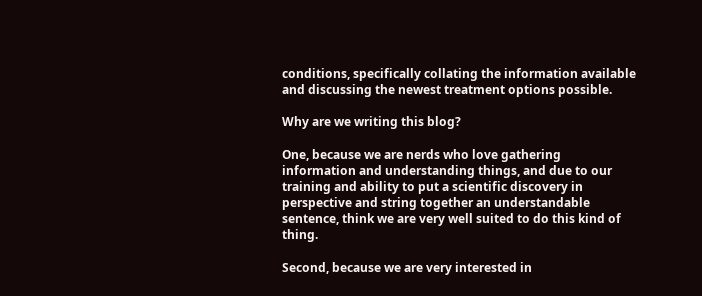conditions, specifically collating the information available and discussing the newest treatment options possible.

Why are we writing this blog?

One, because we are nerds who love gathering information and understanding things, and due to our training and ability to put a scientific discovery in perspective and string together an understandable sentence, think we are very well suited to do this kind of thing.

Second, because we are very interested in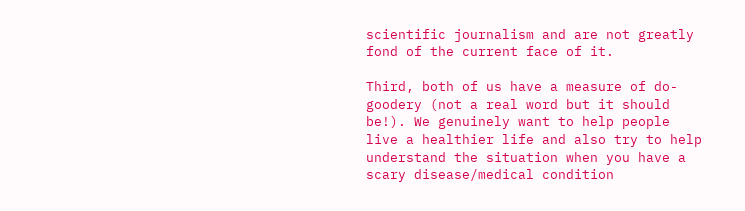scientific journalism and are not greatly fond of the current face of it.

Third, both of us have a measure of do-goodery (not a real word but it should be!). We genuinely want to help people live a healthier life and also try to help understand the situation when you have a scary disease/medical condition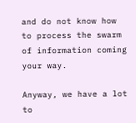and do not know how to process the swarm of information coming your way.

Anyway, we have a lot to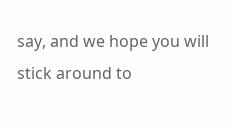say, and we hope you will stick around to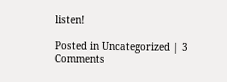listen!

Posted in Uncategorized | 3 Comments